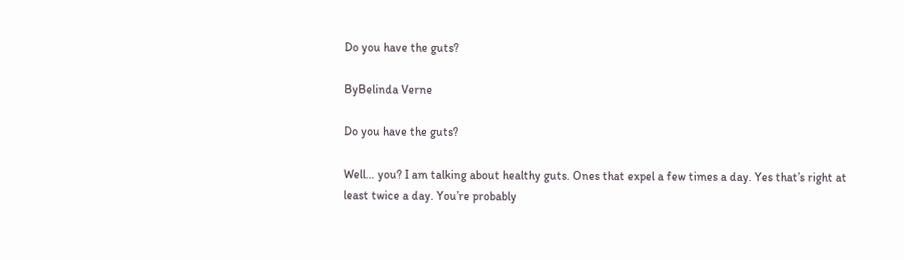Do you have the guts?

ByBelinda Verne

Do you have the guts?

Well… you? I am talking about healthy guts. Ones that expel a few times a day. Yes that’s right at least twice a day. You’re probably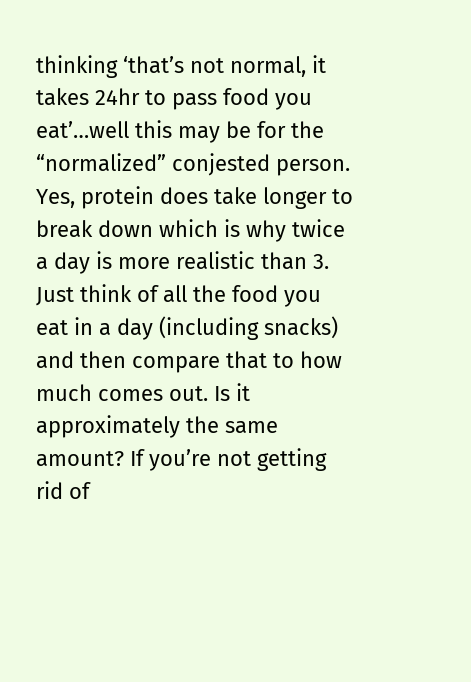thinking ‘that’s not normal, it takes 24hr to pass food you eat’…well this may be for the “normalized” conjested person. Yes, protein does take longer to break down which is why twice a day is more realistic than 3. Just think of all the food you eat in a day (including snacks) and then compare that to how much comes out. Is it approximately the same amount? If you’re not getting rid of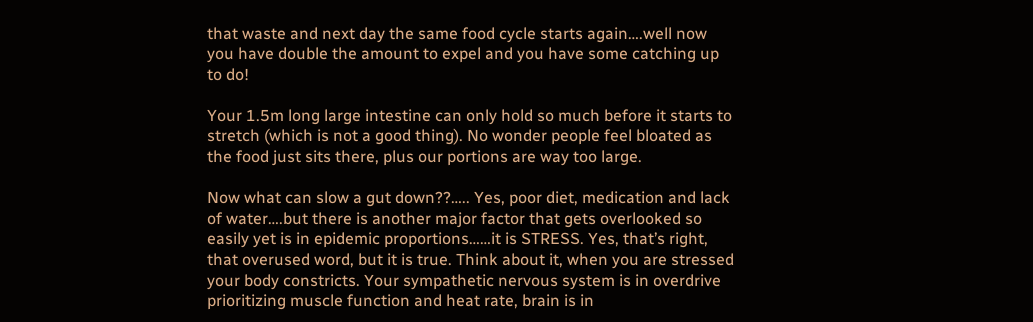that waste and next day the same food cycle starts again….well now you have double the amount to expel and you have some catching up to do!

Your 1.5m long large intestine can only hold so much before it starts to stretch (which is not a good thing). No wonder people feel bloated as the food just sits there, plus our portions are way too large.

Now what can slow a gut down??….. Yes, poor diet, medication and lack of water….but there is another major factor that gets overlooked so easily yet is in epidemic proportions……it is STRESS. Yes, that’s right, that overused word, but it is true. Think about it, when you are stressed your body constricts. Your sympathetic nervous system is in overdrive prioritizing muscle function and heat rate, brain is in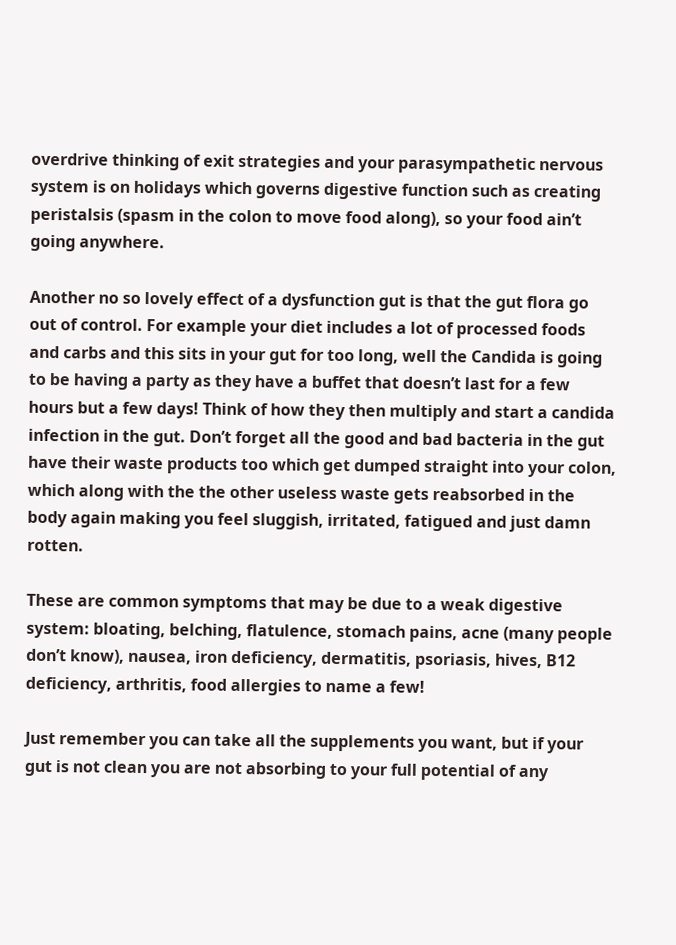overdrive thinking of exit strategies and your parasympathetic nervous system is on holidays which governs digestive function such as creating peristalsis (spasm in the colon to move food along), so your food ain’t going anywhere.

Another no so lovely effect of a dysfunction gut is that the gut flora go out of control. For example your diet includes a lot of processed foods and carbs and this sits in your gut for too long, well the Candida is going to be having a party as they have a buffet that doesn’t last for a few hours but a few days! Think of how they then multiply and start a candida infection in the gut. Don’t forget all the good and bad bacteria in the gut have their waste products too which get dumped straight into your colon, which along with the the other useless waste gets reabsorbed in the body again making you feel sluggish, irritated, fatigued and just damn rotten.

These are common symptoms that may be due to a weak digestive system: bloating, belching, flatulence, stomach pains, acne (many people don’t know), nausea, iron deficiency, dermatitis, psoriasis, hives, B12 deficiency, arthritis, food allergies to name a few!

Just remember you can take all the supplements you want, but if your gut is not clean you are not absorbing to your full potential of any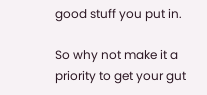good stuff you put in.

So why not make it a priority to get your gut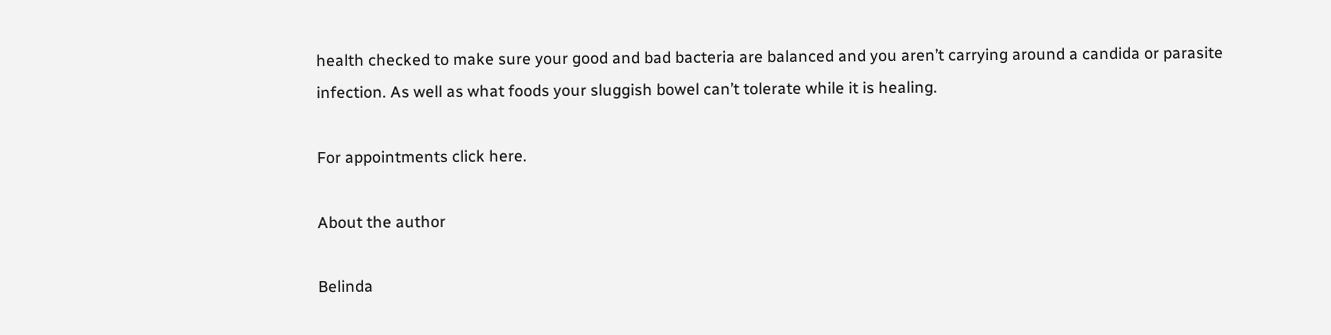health checked to make sure your good and bad bacteria are balanced and you aren’t carrying around a candida or parasite infection. As well as what foods your sluggish bowel can’t tolerate while it is healing.

For appointments click here.

About the author

Belinda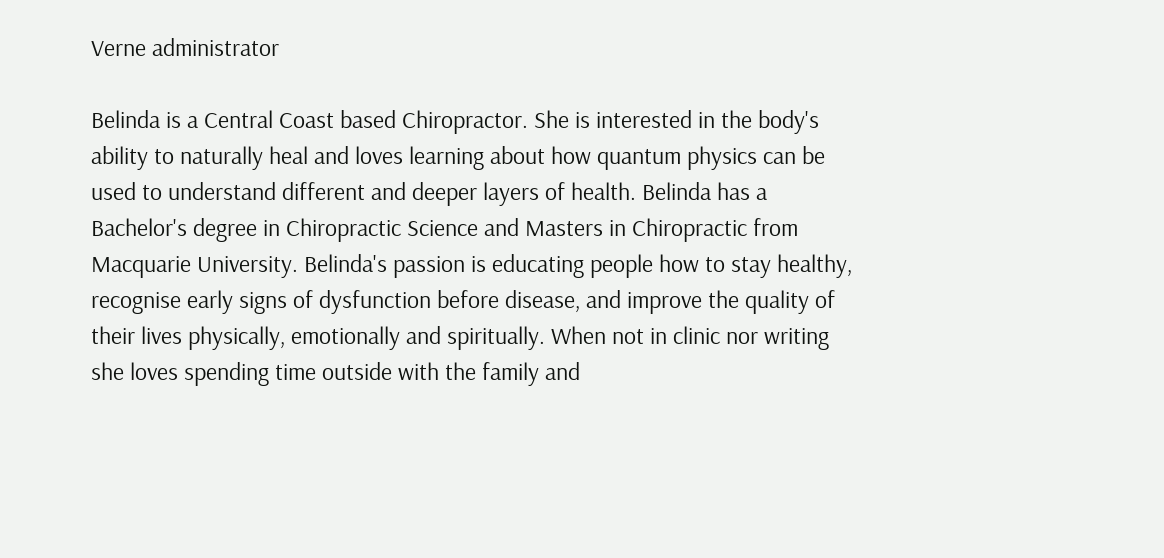Verne administrator

Belinda is a Central Coast based Chiropractor. She is interested in the body's ability to naturally heal and loves learning about how quantum physics can be used to understand different and deeper layers of health. Belinda has a Bachelor's degree in Chiropractic Science and Masters in Chiropractic from Macquarie University. Belinda's passion is educating people how to stay healthy, recognise early signs of dysfunction before disease, and improve the quality of their lives physically, emotionally and spiritually. When not in clinic nor writing she loves spending time outside with the family and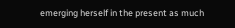emerging herself in the present as much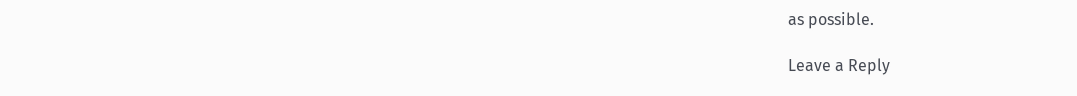as possible.

Leave a Reply